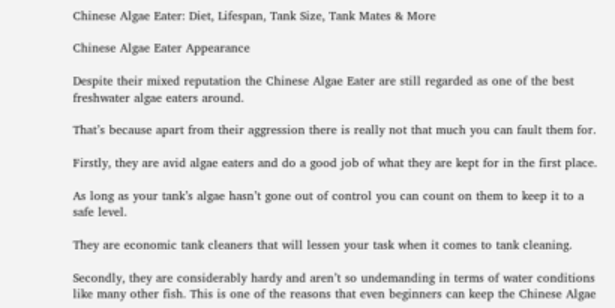Chinese Algae Eater: Diet, Lifespan, Tank Size, Tank Mates & More

Chinese Algae Eater Appearance

Despite their mixed reputation the Chinese Algae Eater are still regarded as one of the best freshwater algae eaters around.

That’s because apart from their aggression there is really not that much you can fault them for.

Firstly, they are avid algae eaters and do a good job of what they are kept for in the first place.

As long as your tank’s algae hasn’t gone out of control you can count on them to keep it to a safe level.

They are economic tank cleaners that will lessen your task when it comes to tank cleaning.

Secondly, they are considerably hardy and aren’t so undemanding in terms of water conditions like many other fish. This is one of the reasons that even beginners can keep the Chinese Algae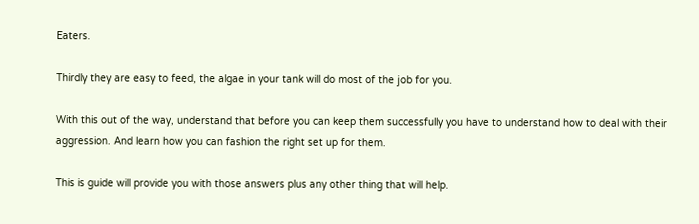Eaters.

Thirdly they are easy to feed, the algae in your tank will do most of the job for you.

With this out of the way, understand that before you can keep them successfully you have to understand how to deal with their aggression. And learn how you can fashion the right set up for them.

This is guide will provide you with those answers plus any other thing that will help.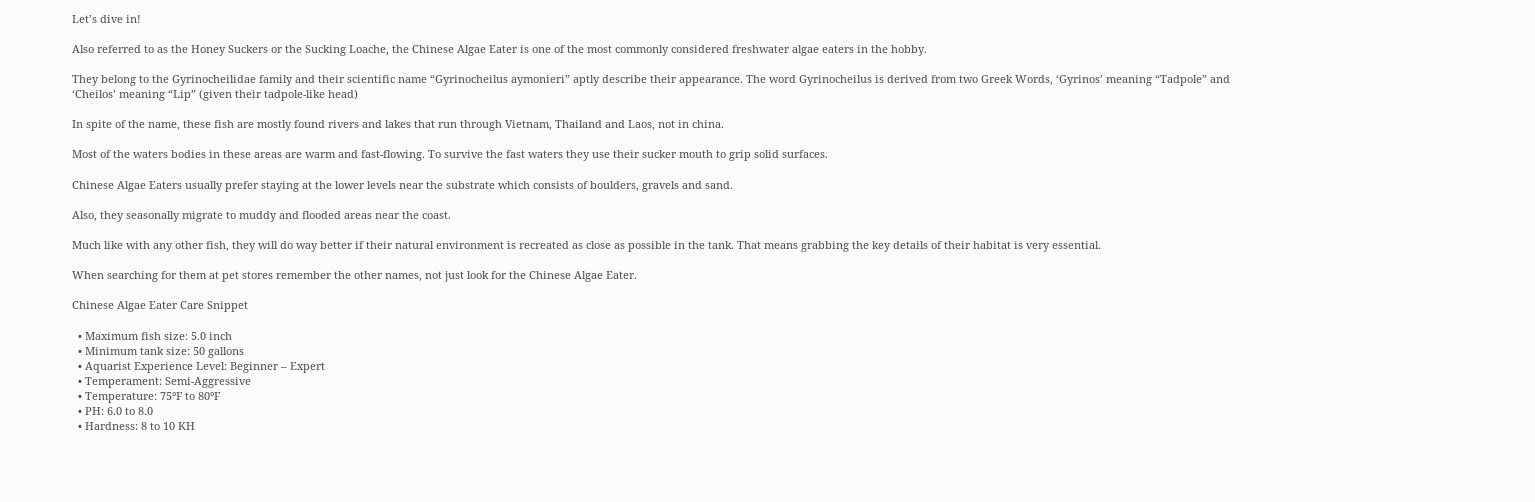Let’s dive in!

Also referred to as the Honey Suckers or the Sucking Loache, the Chinese Algae Eater is one of the most commonly considered freshwater algae eaters in the hobby.

They belong to the Gyrinocheilidae family and their scientific name “Gyrinocheilus aymonieri” aptly describe their appearance. The word Gyrinocheilus is derived from two Greek Words, ‘Gyrinos’ meaning “Tadpole” and ‘Cheilos’ meaning “Lip” (given their tadpole-like head)

In spite of the name, these fish are mostly found rivers and lakes that run through Vietnam, Thailand and Laos, not in china.

Most of the waters bodies in these areas are warm and fast-flowing. To survive the fast waters they use their sucker mouth to grip solid surfaces.

Chinese Algae Eaters usually prefer staying at the lower levels near the substrate which consists of boulders, gravels and sand.

Also, they seasonally migrate to muddy and flooded areas near the coast.

Much like with any other fish, they will do way better if their natural environment is recreated as close as possible in the tank. That means grabbing the key details of their habitat is very essential.

When searching for them at pet stores remember the other names, not just look for the Chinese Algae Eater.

Chinese Algae Eater Care Snippet

  • Maximum fish size: 5.0 inch
  • Minimum tank size: 50 gallons
  • Aquarist Experience Level: Beginner – Expert
  • Temperament: Semi-Aggressive
  • Temperature: 75°F to 80°F
  • PH: 6.0 to 8.0
  • Hardness: 8 to 10 KH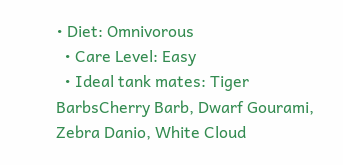• Diet: Omnivorous
  • Care Level: Easy
  • Ideal tank mates: Tiger BarbsCherry Barb, Dwarf Gourami, Zebra Danio, White Cloud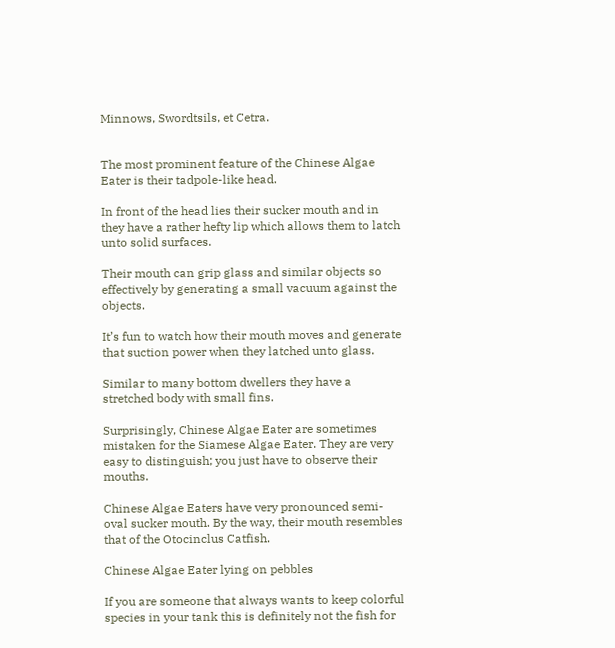Minnows, Swordtsils, et Cetra.


The most prominent feature of the Chinese Algae Eater is their tadpole-like head.

In front of the head lies their sucker mouth and in they have a rather hefty lip which allows them to latch unto solid surfaces.

Their mouth can grip glass and similar objects so effectively by generating a small vacuum against the objects.

It’s fun to watch how their mouth moves and generate that suction power when they latched unto glass.

Similar to many bottom dwellers they have a stretched body with small fins.

Surprisingly, Chinese Algae Eater are sometimes mistaken for the Siamese Algae Eater. They are very easy to distinguish; you just have to observe their mouths.

Chinese Algae Eaters have very pronounced semi-oval sucker mouth. By the way, their mouth resembles that of the Otocinclus Catfish.

Chinese Algae Eater lying on pebbles

If you are someone that always wants to keep colorful species in your tank this is definitely not the fish for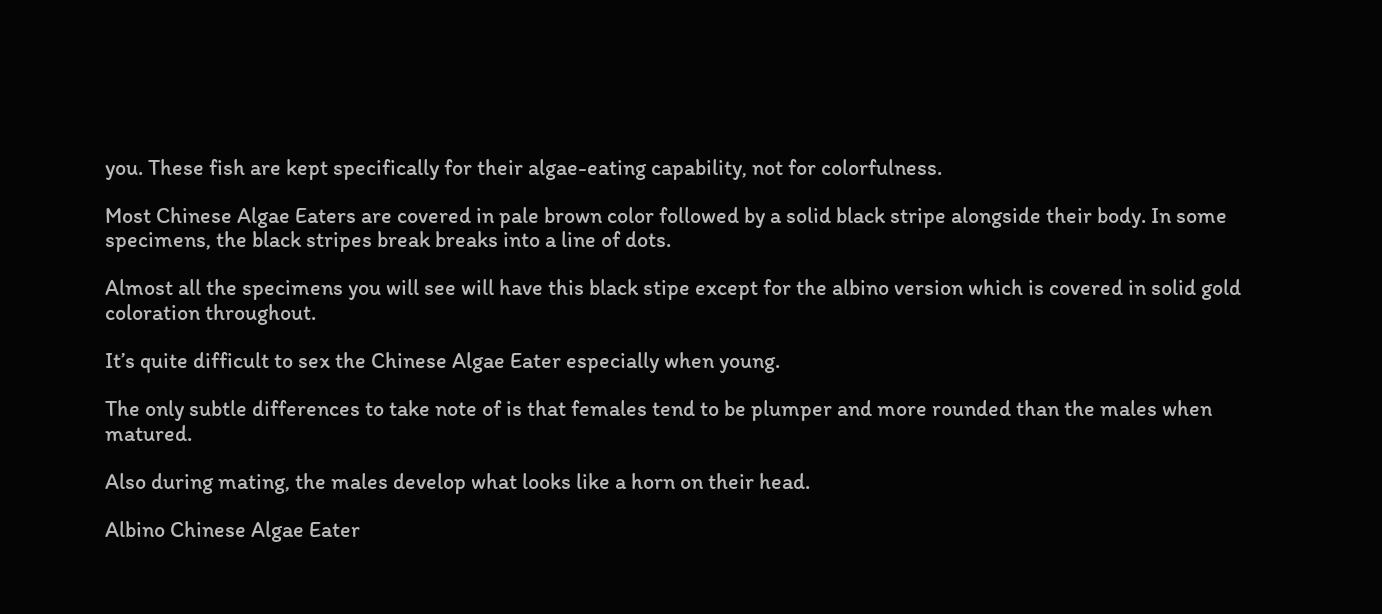you. These fish are kept specifically for their algae-eating capability, not for colorfulness.

Most Chinese Algae Eaters are covered in pale brown color followed by a solid black stripe alongside their body. In some specimens, the black stripes break breaks into a line of dots.

Almost all the specimens you will see will have this black stipe except for the albino version which is covered in solid gold coloration throughout.

It’s quite difficult to sex the Chinese Algae Eater especially when young.

The only subtle differences to take note of is that females tend to be plumper and more rounded than the males when matured.

Also during mating, the males develop what looks like a horn on their head.

Albino Chinese Algae Eater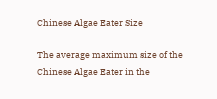Chinese Algae Eater Size

The average maximum size of the Chinese Algae Eater in the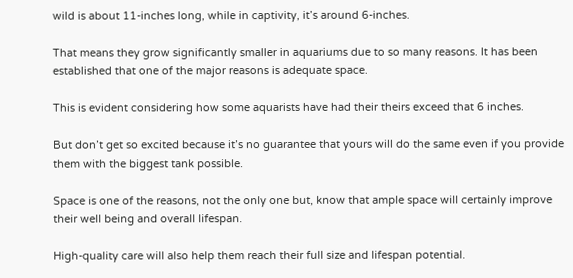wild is about 11-inches long, while in captivity, it’s around 6-inches.

That means they grow significantly smaller in aquariums due to so many reasons. It has been established that one of the major reasons is adequate space.

This is evident considering how some aquarists have had their theirs exceed that 6 inches.

But don’t get so excited because it’s no guarantee that yours will do the same even if you provide them with the biggest tank possible.

Space is one of the reasons, not the only one but, know that ample space will certainly improve their well being and overall lifespan.

High-quality care will also help them reach their full size and lifespan potential.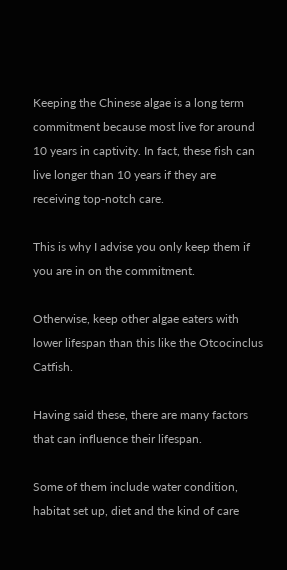Keeping the Chinese algae is a long term commitment because most live for around 10 years in captivity. In fact, these fish can live longer than 10 years if they are receiving top-notch care.

This is why I advise you only keep them if you are in on the commitment.

Otherwise, keep other algae eaters with lower lifespan than this like the Otcocinclus Catfish.

Having said these, there are many factors that can influence their lifespan.

Some of them include water condition, habitat set up, diet and the kind of care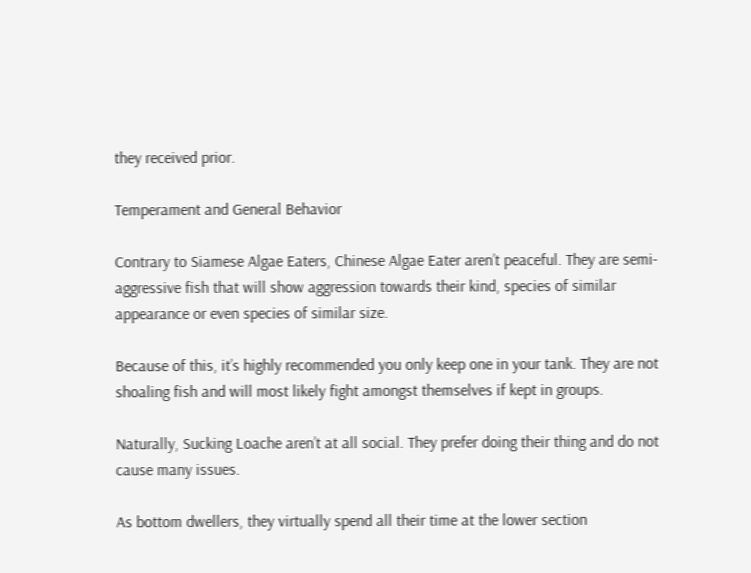they received prior.

Temperament and General Behavior

Contrary to Siamese Algae Eaters, Chinese Algae Eater aren’t peaceful. They are semi-aggressive fish that will show aggression towards their kind, species of similar appearance or even species of similar size.

Because of this, it’s highly recommended you only keep one in your tank. They are not shoaling fish and will most likely fight amongst themselves if kept in groups.

Naturally, Sucking Loache aren’t at all social. They prefer doing their thing and do not cause many issues.

As bottom dwellers, they virtually spend all their time at the lower section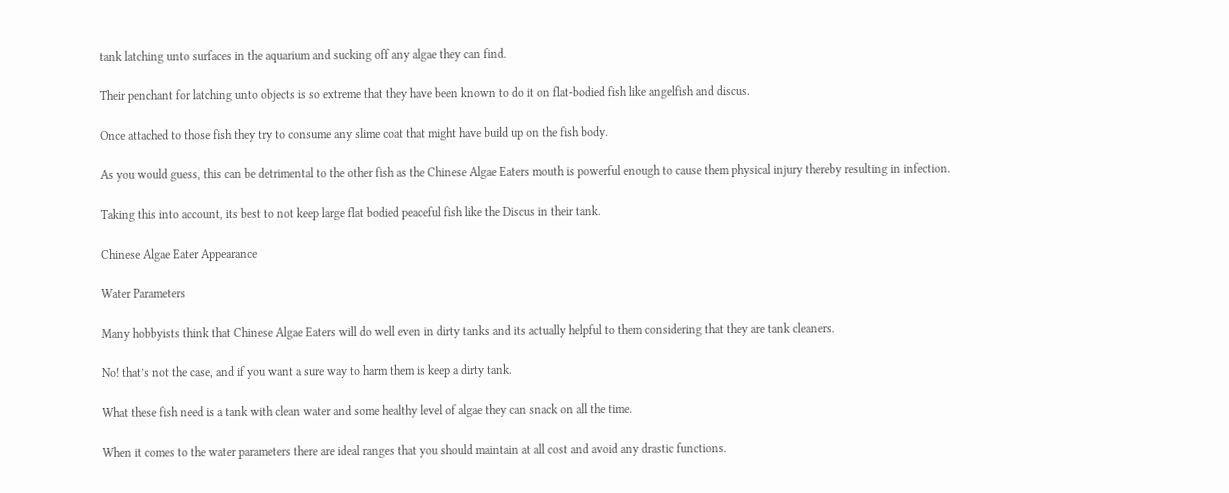tank latching unto surfaces in the aquarium and sucking off any algae they can find.

Their penchant for latching unto objects is so extreme that they have been known to do it on flat-bodied fish like angelfish and discus.

Once attached to those fish they try to consume any slime coat that might have build up on the fish body.

As you would guess, this can be detrimental to the other fish as the Chinese Algae Eaters mouth is powerful enough to cause them physical injury thereby resulting in infection.

Taking this into account, its best to not keep large flat bodied peaceful fish like the Discus in their tank.

Chinese Algae Eater Appearance

Water Parameters

Many hobbyists think that Chinese Algae Eaters will do well even in dirty tanks and its actually helpful to them considering that they are tank cleaners.

No! that’s not the case, and if you want a sure way to harm them is keep a dirty tank.

What these fish need is a tank with clean water and some healthy level of algae they can snack on all the time.

When it comes to the water parameters there are ideal ranges that you should maintain at all cost and avoid any drastic functions.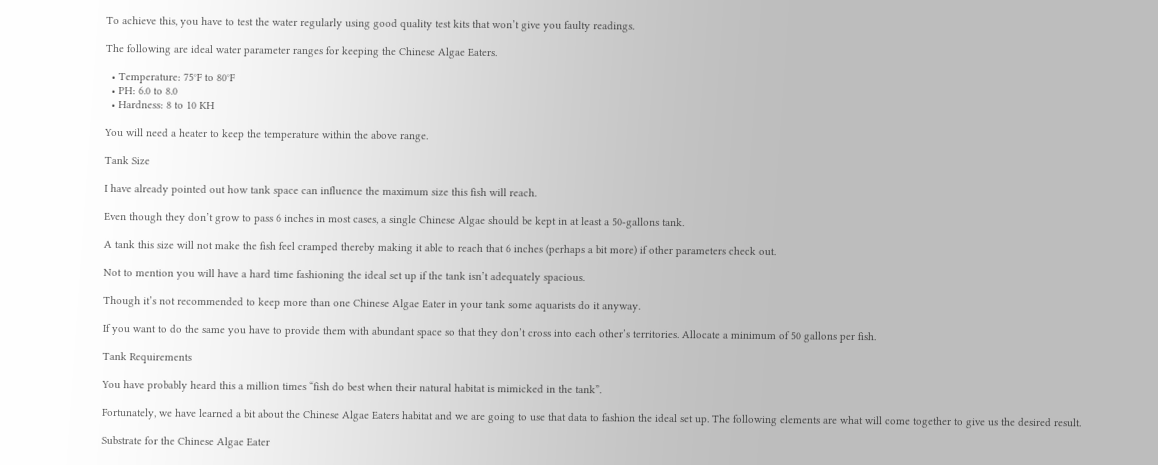To achieve this, you have to test the water regularly using good quality test kits that won’t give you faulty readings.

The following are ideal water parameter ranges for keeping the Chinese Algae Eaters.

  • Temperature: 75°F to 80°F
  • PH: 6.0 to 8.0
  • Hardness: 8 to 10 KH

You will need a heater to keep the temperature within the above range.

Tank Size

I have already pointed out how tank space can influence the maximum size this fish will reach.

Even though they don’t grow to pass 6 inches in most cases, a single Chinese Algae should be kept in at least a 50-gallons tank.

A tank this size will not make the fish feel cramped thereby making it able to reach that 6 inches (perhaps a bit more) if other parameters check out.

Not to mention you will have a hard time fashioning the ideal set up if the tank isn’t adequately spacious.

Though it’s not recommended to keep more than one Chinese Algae Eater in your tank some aquarists do it anyway.

If you want to do the same you have to provide them with abundant space so that they don’t cross into each other’s territories. Allocate a minimum of 50 gallons per fish.

Tank Requirements

You have probably heard this a million times “fish do best when their natural habitat is mimicked in the tank”.

Fortunately, we have learned a bit about the Chinese Algae Eaters habitat and we are going to use that data to fashion the ideal set up. The following elements are what will come together to give us the desired result.

Substrate for the Chinese Algae Eater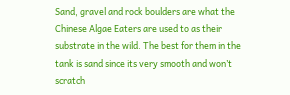Sand, gravel and rock boulders are what the Chinese Algae Eaters are used to as their substrate in the wild. The best for them in the tank is sand since its very smooth and won’t scratch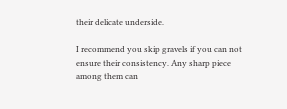their delicate underside.

I recommend you skip gravels if you can not ensure their consistency. Any sharp piece among them can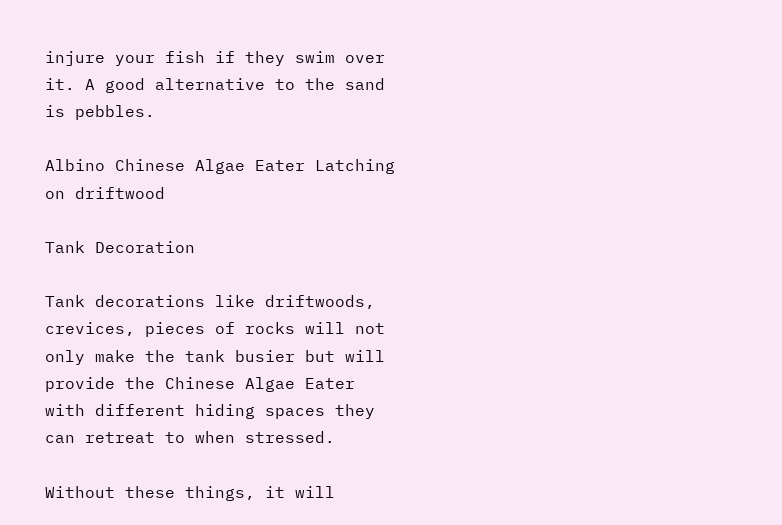injure your fish if they swim over it. A good alternative to the sand is pebbles.

Albino Chinese Algae Eater Latching on driftwood

Tank Decoration

Tank decorations like driftwoods, crevices, pieces of rocks will not only make the tank busier but will provide the Chinese Algae Eater with different hiding spaces they can retreat to when stressed.

Without these things, it will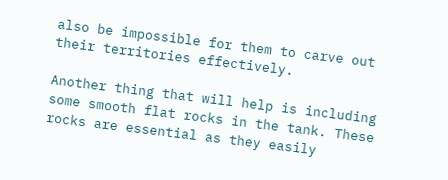also be impossible for them to carve out their territories effectively.

Another thing that will help is including some smooth flat rocks in the tank. These rocks are essential as they easily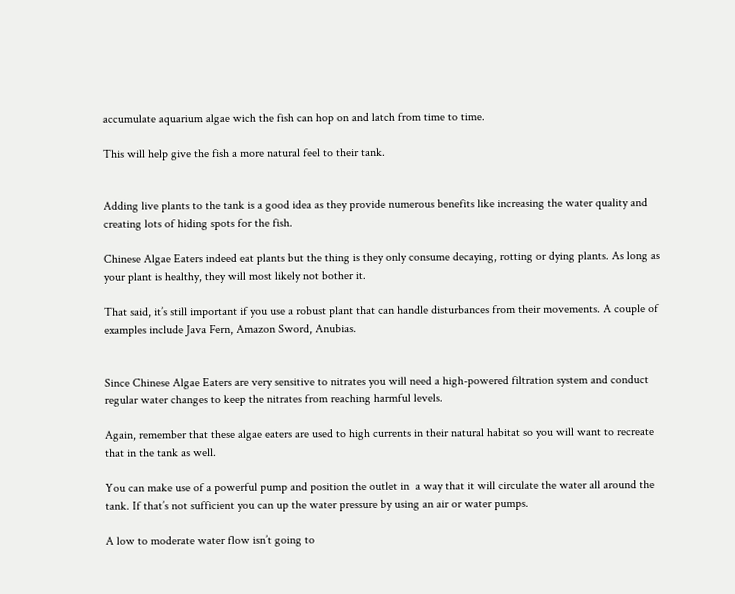accumulate aquarium algae wich the fish can hop on and latch from time to time.

This will help give the fish a more natural feel to their tank.


Adding live plants to the tank is a good idea as they provide numerous benefits like increasing the water quality and creating lots of hiding spots for the fish.

Chinese Algae Eaters indeed eat plants but the thing is they only consume decaying, rotting or dying plants. As long as your plant is healthy, they will most likely not bother it.

That said, it’s still important if you use a robust plant that can handle disturbances from their movements. A couple of examples include Java Fern, Amazon Sword, Anubias.


Since Chinese Algae Eaters are very sensitive to nitrates you will need a high-powered filtration system and conduct regular water changes to keep the nitrates from reaching harmful levels.

Again, remember that these algae eaters are used to high currents in their natural habitat so you will want to recreate that in the tank as well.

You can make use of a powerful pump and position the outlet in  a way that it will circulate the water all around the tank. If that’s not sufficient you can up the water pressure by using an air or water pumps.

A low to moderate water flow isn’t going to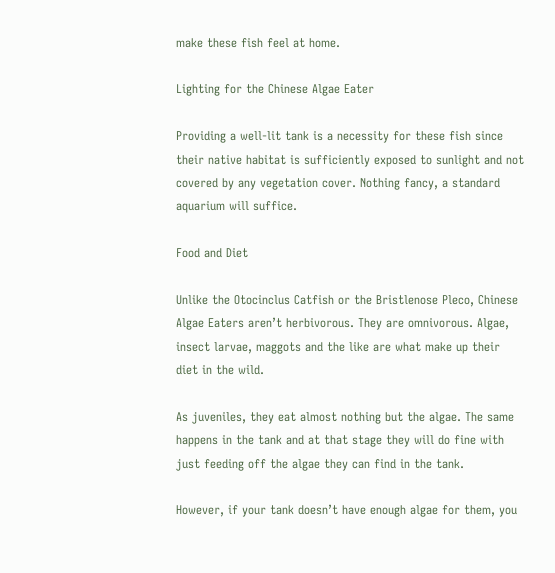make these fish feel at home.

Lighting for the Chinese Algae Eater

Providing a well-lit tank is a necessity for these fish since their native habitat is sufficiently exposed to sunlight and not covered by any vegetation cover. Nothing fancy, a standard aquarium will suffice.

Food and Diet

Unlike the Otocinclus Catfish or the Bristlenose Pleco, Chinese Algae Eaters aren’t herbivorous. They are omnivorous. Algae, insect larvae, maggots and the like are what make up their diet in the wild.

As juveniles, they eat almost nothing but the algae. The same happens in the tank and at that stage they will do fine with just feeding off the algae they can find in the tank.

However, if your tank doesn’t have enough algae for them, you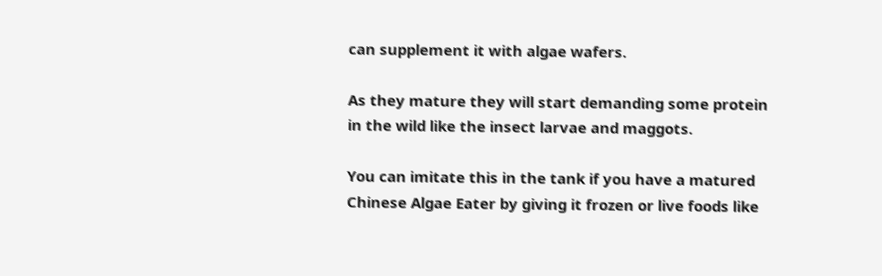can supplement it with algae wafers.

As they mature they will start demanding some protein in the wild like the insect larvae and maggots.

You can imitate this in the tank if you have a matured Chinese Algae Eater by giving it frozen or live foods like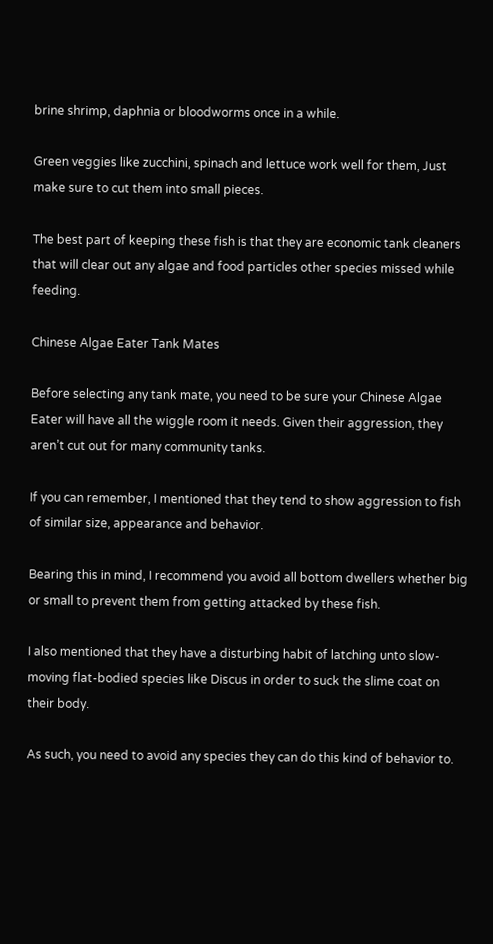brine shrimp, daphnia or bloodworms once in a while.

Green veggies like zucchini, spinach and lettuce work well for them, Just make sure to cut them into small pieces.

The best part of keeping these fish is that they are economic tank cleaners that will clear out any algae and food particles other species missed while feeding.

Chinese Algae Eater Tank Mates

Before selecting any tank mate, you need to be sure your Chinese Algae Eater will have all the wiggle room it needs. Given their aggression, they aren’t cut out for many community tanks.

If you can remember, I mentioned that they tend to show aggression to fish of similar size, appearance and behavior.

Bearing this in mind, I recommend you avoid all bottom dwellers whether big or small to prevent them from getting attacked by these fish.

I also mentioned that they have a disturbing habit of latching unto slow-moving flat-bodied species like Discus in order to suck the slime coat on their body.

As such, you need to avoid any species they can do this kind of behavior to.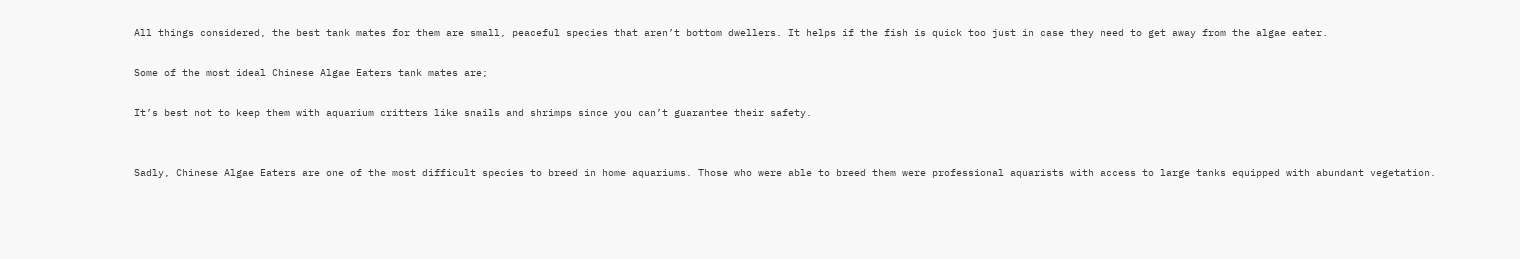All things considered, the best tank mates for them are small, peaceful species that aren’t bottom dwellers. It helps if the fish is quick too just in case they need to get away from the algae eater.

Some of the most ideal Chinese Algae Eaters tank mates are;

It’s best not to keep them with aquarium critters like snails and shrimps since you can’t guarantee their safety.


Sadly, Chinese Algae Eaters are one of the most difficult species to breed in home aquariums. Those who were able to breed them were professional aquarists with access to large tanks equipped with abundant vegetation.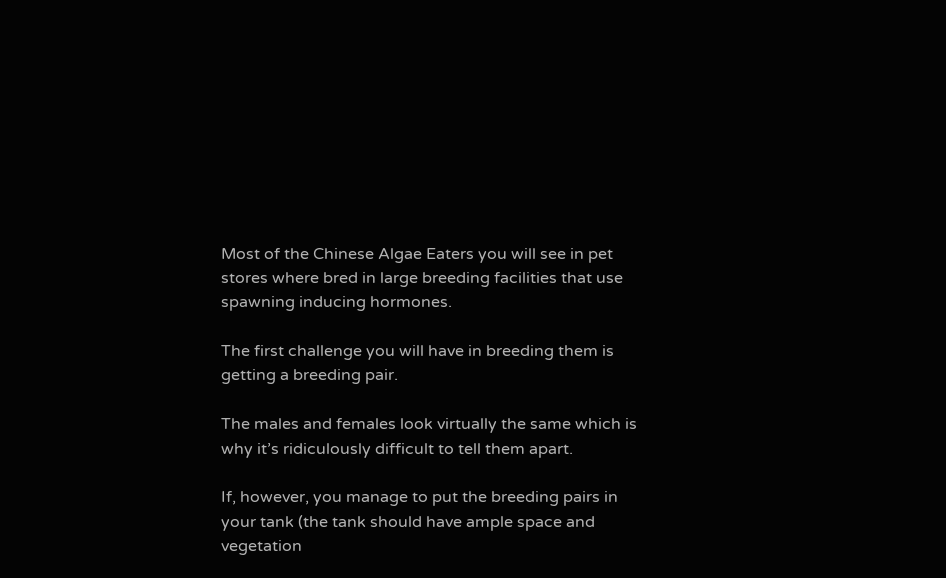Most of the Chinese Algae Eaters you will see in pet stores where bred in large breeding facilities that use spawning inducing hormones.

The first challenge you will have in breeding them is getting a breeding pair.

The males and females look virtually the same which is why it’s ridiculously difficult to tell them apart.

If, however, you manage to put the breeding pairs in your tank (the tank should have ample space and vegetation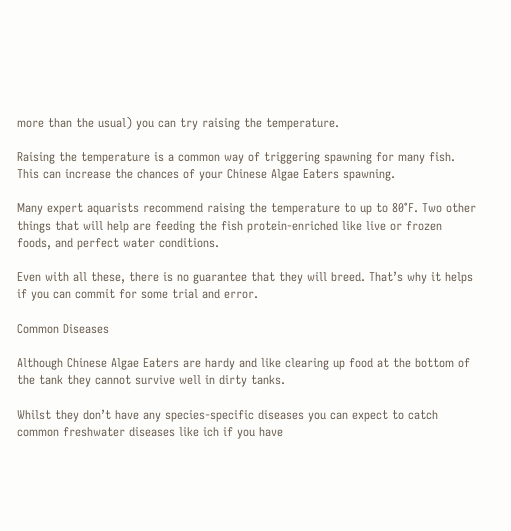more than the usual) you can try raising the temperature.

Raising the temperature is a common way of triggering spawning for many fish. This can increase the chances of your Chinese Algae Eaters spawning.

Many expert aquarists recommend raising the temperature to up to 80°F. Two other things that will help are feeding the fish protein-enriched like live or frozen foods, and perfect water conditions.

Even with all these, there is no guarantee that they will breed. That’s why it helps if you can commit for some trial and error.

Common Diseases

Although Chinese Algae Eaters are hardy and like clearing up food at the bottom of the tank they cannot survive well in dirty tanks.

Whilst they don’t have any species-specific diseases you can expect to catch common freshwater diseases like ich if you have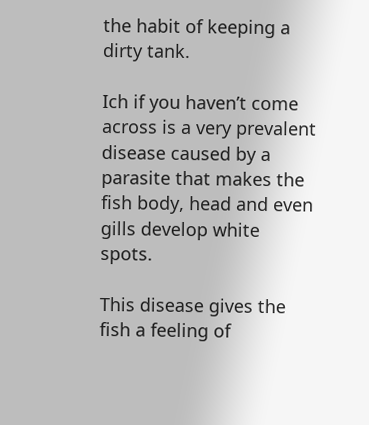the habit of keeping a dirty tank.

Ich if you haven’t come across is a very prevalent disease caused by a parasite that makes the fish body, head and even gills develop white spots.

This disease gives the fish a feeling of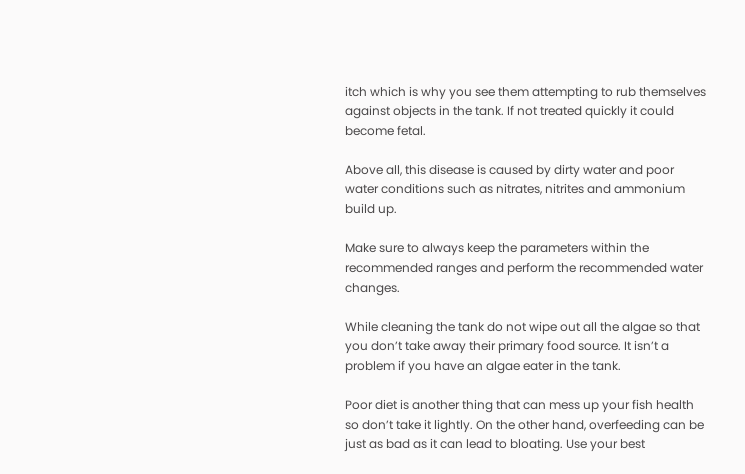itch which is why you see them attempting to rub themselves against objects in the tank. If not treated quickly it could become fetal.

Above all, this disease is caused by dirty water and poor water conditions such as nitrates, nitrites and ammonium build up.

Make sure to always keep the parameters within the recommended ranges and perform the recommended water changes.

While cleaning the tank do not wipe out all the algae so that you don’t take away their primary food source. It isn’t a problem if you have an algae eater in the tank.

Poor diet is another thing that can mess up your fish health so don’t take it lightly. On the other hand, overfeeding can be just as bad as it can lead to bloating. Use your best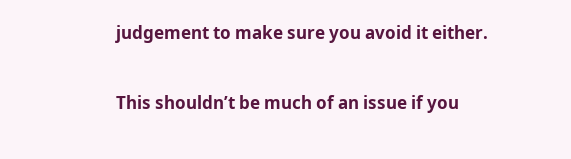judgement to make sure you avoid it either.

This shouldn’t be much of an issue if you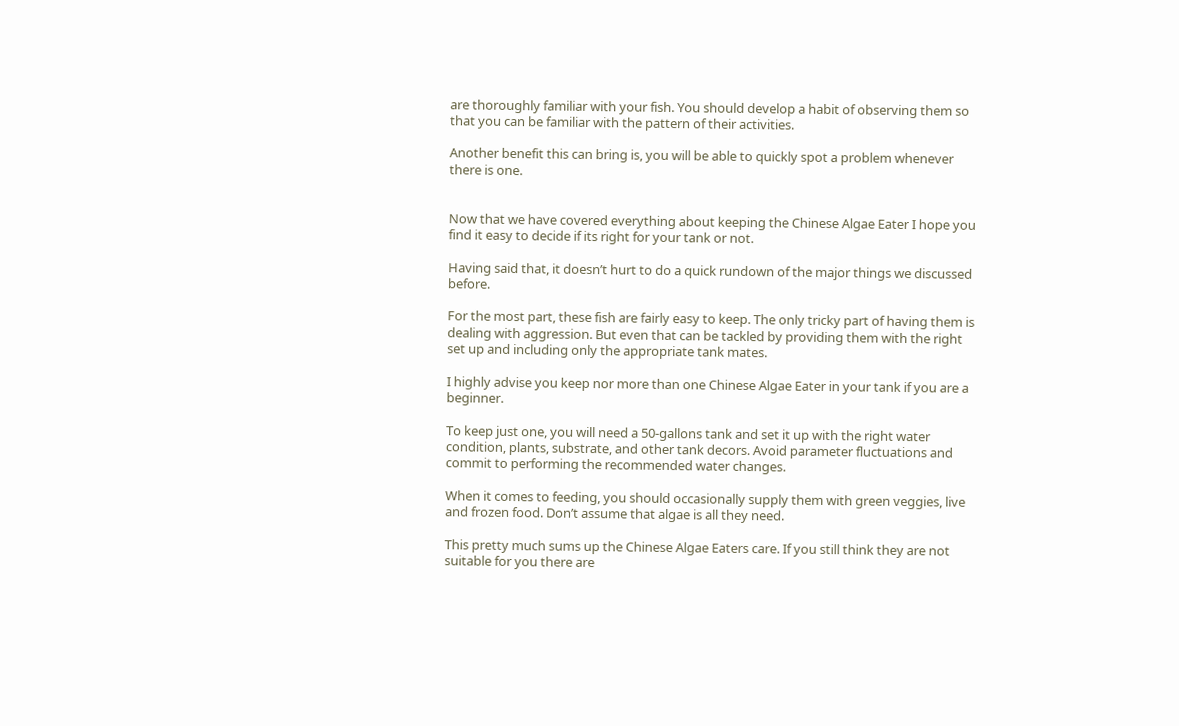are thoroughly familiar with your fish. You should develop a habit of observing them so that you can be familiar with the pattern of their activities.

Another benefit this can bring is, you will be able to quickly spot a problem whenever there is one.


Now that we have covered everything about keeping the Chinese Algae Eater I hope you find it easy to decide if its right for your tank or not.

Having said that, it doesn’t hurt to do a quick rundown of the major things we discussed before.

For the most part, these fish are fairly easy to keep. The only tricky part of having them is dealing with aggression. But even that can be tackled by providing them with the right set up and including only the appropriate tank mates.

I highly advise you keep nor more than one Chinese Algae Eater in your tank if you are a beginner.

To keep just one, you will need a 50-gallons tank and set it up with the right water condition, plants, substrate, and other tank decors. Avoid parameter fluctuations and commit to performing the recommended water changes.

When it comes to feeding, you should occasionally supply them with green veggies, live and frozen food. Don’t assume that algae is all they need.

This pretty much sums up the Chinese Algae Eaters care. If you still think they are not suitable for you there are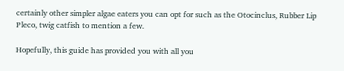certainly other simpler algae eaters you can opt for such as the Otocinclus, Rubber Lip Pleco, twig catfish to mention a few.

Hopefully, this guide has provided you with all you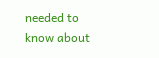needed to know about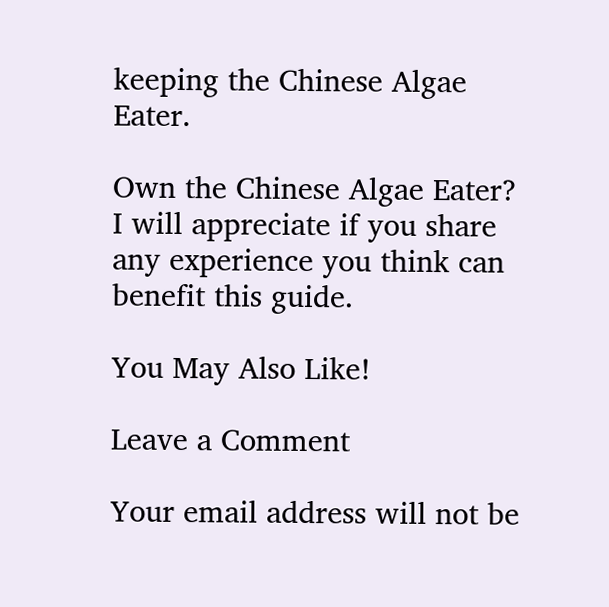keeping the Chinese Algae Eater.

Own the Chinese Algae Eater? I will appreciate if you share any experience you think can benefit this guide.

You May Also Like!

Leave a Comment

Your email address will not be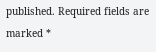published. Required fields are marked *